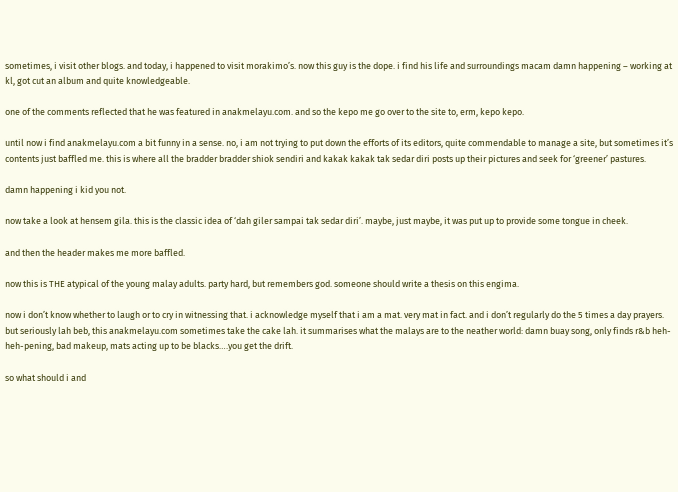sometimes, i visit other blogs. and today, i happened to visit morakimo’s. now this guy is the dope. i find his life and surroundings macam damn happening – working at kl, got cut an album and quite knowledgeable.

one of the comments reflected that he was featured in anakmelayu.com. and so the kepo me go over to the site to, erm, kepo kepo.

until now i find anakmelayu.com a bit funny in a sense. no, i am not trying to put down the efforts of its editors, quite commendable to manage a site, but sometimes it’s contents just baffled me. this is where all the bradder bradder shiok sendiri and kakak kakak tak sedar diri posts up their pictures and seek for ‘greener’ pastures.

damn happening i kid you not.

now take a look at hensem gila. this is the classic idea of ‘dah giler sampai tak sedar diri’. maybe, just maybe, it was put up to provide some tongue in cheek.

and then the header makes me more baffled.

now this is THE atypical of the young malay adults. party hard, but remembers god. someone should write a thesis on this engima.

now i don’t know whether to laugh or to cry in witnessing that. i acknowledge myself that i am a mat. very mat in fact. and i don’t regularly do the 5 times a day prayers. but seriously lah beb, this anakmelayu.com sometimes take the cake lah. it summarises what the malays are to the neather world: damn buay song, only finds r&b heh-heh-pening, bad makeup, mats acting up to be blacks….you get the drift.

so what should i and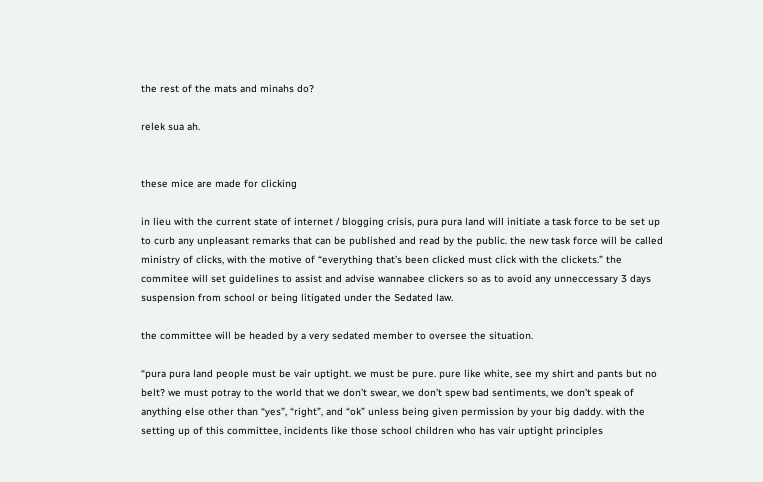the rest of the mats and minahs do?

relek sua ah.


these mice are made for clicking

in lieu with the current state of internet / blogging crisis, pura pura land will initiate a task force to be set up to curb any unpleasant remarks that can be published and read by the public. the new task force will be called ministry of clicks, with the motive of “everything that’s been clicked must click with the clickets.” the commitee will set guidelines to assist and advise wannabee clickers so as to avoid any unneccessary 3 days suspension from school or being litigated under the Sedated law.

the committee will be headed by a very sedated member to oversee the situation.

“pura pura land people must be vair uptight. we must be pure. pure like white, see my shirt and pants but no belt? we must potray to the world that we don’t swear, we don’t spew bad sentiments, we don’t speak of anything else other than “yes”, “right”, and “ok” unless being given permission by your big daddy. with the setting up of this committee, incidents like those school children who has vair uptight principles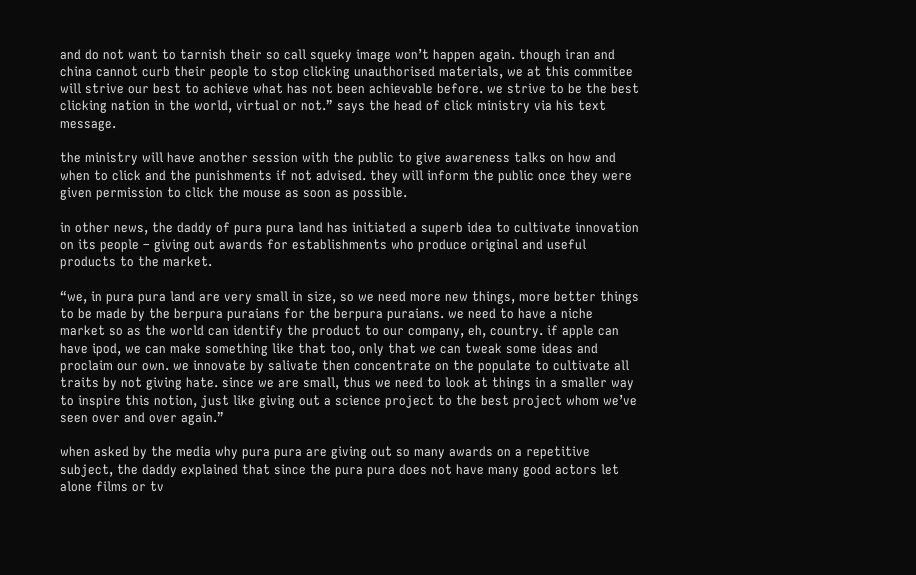and do not want to tarnish their so call squeky image won’t happen again. though iran and china cannot curb their people to stop clicking unauthorised materials, we at this commitee will strive our best to achieve what has not been achievable before. we strive to be the best clicking nation in the world, virtual or not.” says the head of click ministry via his text message.

the ministry will have another session with the public to give awareness talks on how and when to click and the punishments if not advised. they will inform the public once they were given permission to click the mouse as soon as possible.

in other news, the daddy of pura pura land has initiated a superb idea to cultivate innovation on its people – giving out awards for establishments who produce original and useful products to the market.

“we, in pura pura land are very small in size, so we need more new things, more better things to be made by the berpura puraians for the berpura puraians. we need to have a niche market so as the world can identify the product to our company, eh, country. if apple can have ipod, we can make something like that too, only that we can tweak some ideas and proclaim our own. we innovate by salivate then concentrate on the populate to cultivate all traits by not giving hate. since we are small, thus we need to look at things in a smaller way to inspire this notion, just like giving out a science project to the best project whom we’ve seen over and over again.”

when asked by the media why pura pura are giving out so many awards on a repetitive subject, the daddy explained that since the pura pura does not have many good actors let alone films or tv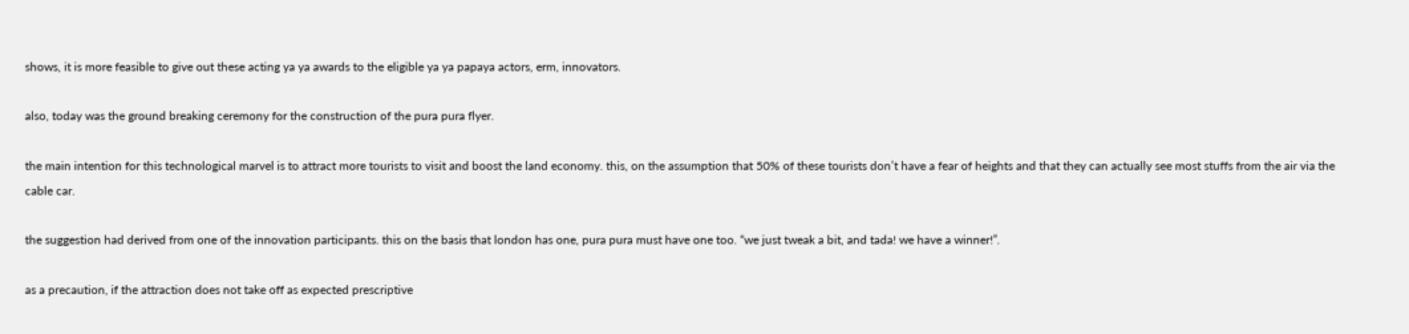shows, it is more feasible to give out these acting ya ya awards to the eligible ya ya papaya actors, erm, innovators.

also, today was the ground breaking ceremony for the construction of the pura pura flyer.

the main intention for this technological marvel is to attract more tourists to visit and boost the land economy. this, on the assumption that 50% of these tourists don’t have a fear of heights and that they can actually see most stuffs from the air via the cable car.

the suggestion had derived from one of the innovation participants. this on the basis that london has one, pura pura must have one too. “we just tweak a bit, and tada! we have a winner!”.

as a precaution, if the attraction does not take off as expected prescriptive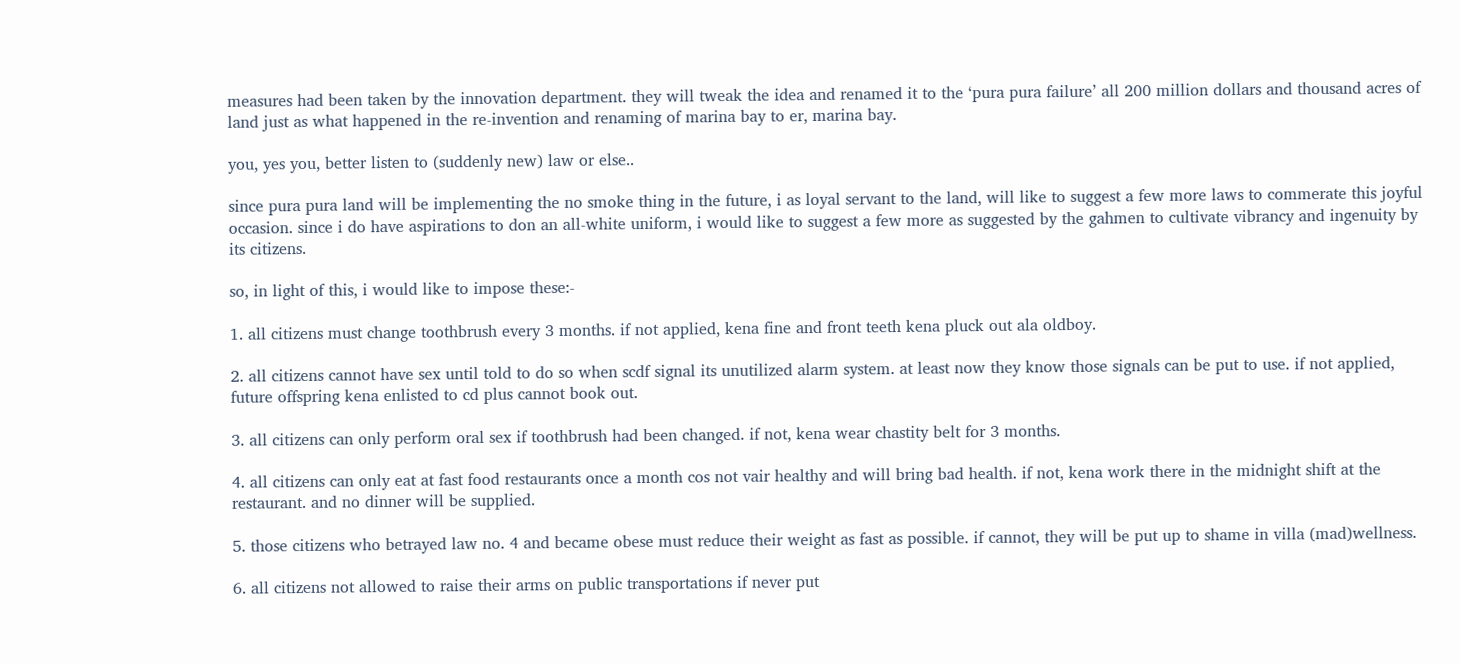measures had been taken by the innovation department. they will tweak the idea and renamed it to the ‘pura pura failure’ all 200 million dollars and thousand acres of land just as what happened in the re-invention and renaming of marina bay to er, marina bay.

you, yes you, better listen to (suddenly new) law or else..

since pura pura land will be implementing the no smoke thing in the future, i as loyal servant to the land, will like to suggest a few more laws to commerate this joyful occasion. since i do have aspirations to don an all-white uniform, i would like to suggest a few more as suggested by the gahmen to cultivate vibrancy and ingenuity by its citizens.

so, in light of this, i would like to impose these:-

1. all citizens must change toothbrush every 3 months. if not applied, kena fine and front teeth kena pluck out ala oldboy.

2. all citizens cannot have sex until told to do so when scdf signal its unutilized alarm system. at least now they know those signals can be put to use. if not applied, future offspring kena enlisted to cd plus cannot book out.

3. all citizens can only perform oral sex if toothbrush had been changed. if not, kena wear chastity belt for 3 months.

4. all citizens can only eat at fast food restaurants once a month cos not vair healthy and will bring bad health. if not, kena work there in the midnight shift at the restaurant. and no dinner will be supplied.

5. those citizens who betrayed law no. 4 and became obese must reduce their weight as fast as possible. if cannot, they will be put up to shame in villa (mad)wellness.

6. all citizens not allowed to raise their arms on public transportations if never put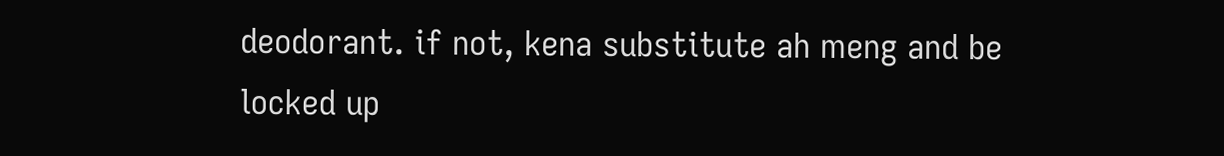deodorant. if not, kena substitute ah meng and be locked up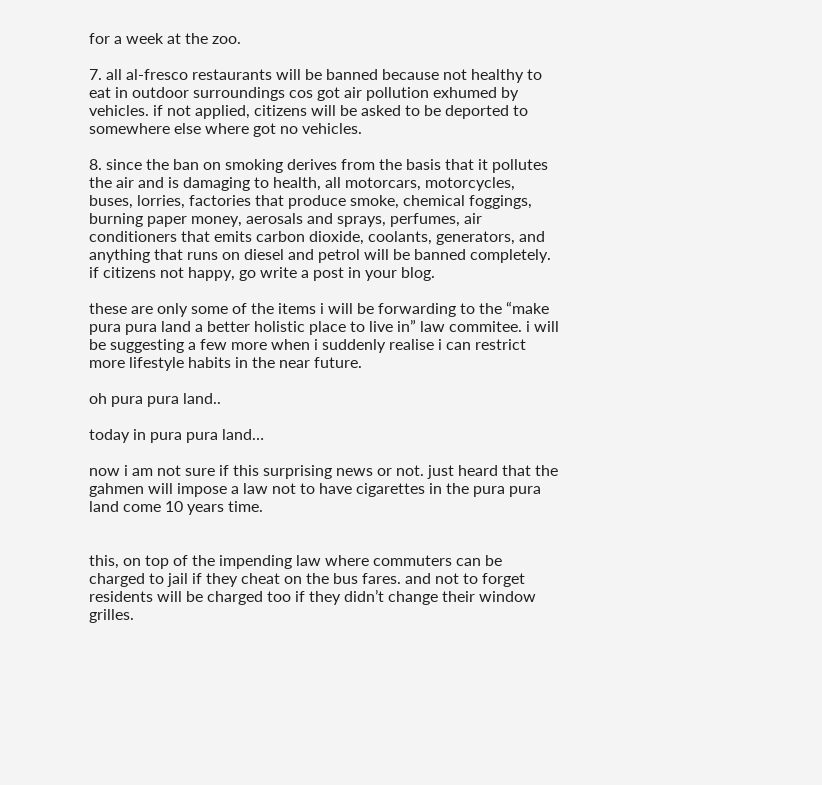for a week at the zoo.

7. all al-fresco restaurants will be banned because not healthy to eat in outdoor surroundings cos got air pollution exhumed by vehicles. if not applied, citizens will be asked to be deported to somewhere else where got no vehicles.

8. since the ban on smoking derives from the basis that it pollutes the air and is damaging to health, all motorcars, motorcycles, buses, lorries, factories that produce smoke, chemical foggings, burning paper money, aerosals and sprays, perfumes, air conditioners that emits carbon dioxide, coolants, generators, and anything that runs on diesel and petrol will be banned completely. if citizens not happy, go write a post in your blog.

these are only some of the items i will be forwarding to the “make pura pura land a better holistic place to live in” law commitee. i will be suggesting a few more when i suddenly realise i can restrict more lifestyle habits in the near future.

oh pura pura land..

today in pura pura land…

now i am not sure if this surprising news or not. just heard that the gahmen will impose a law not to have cigarettes in the pura pura land come 10 years time.


this, on top of the impending law where commuters can be charged to jail if they cheat on the bus fares. and not to forget residents will be charged too if they didn’t change their window grilles.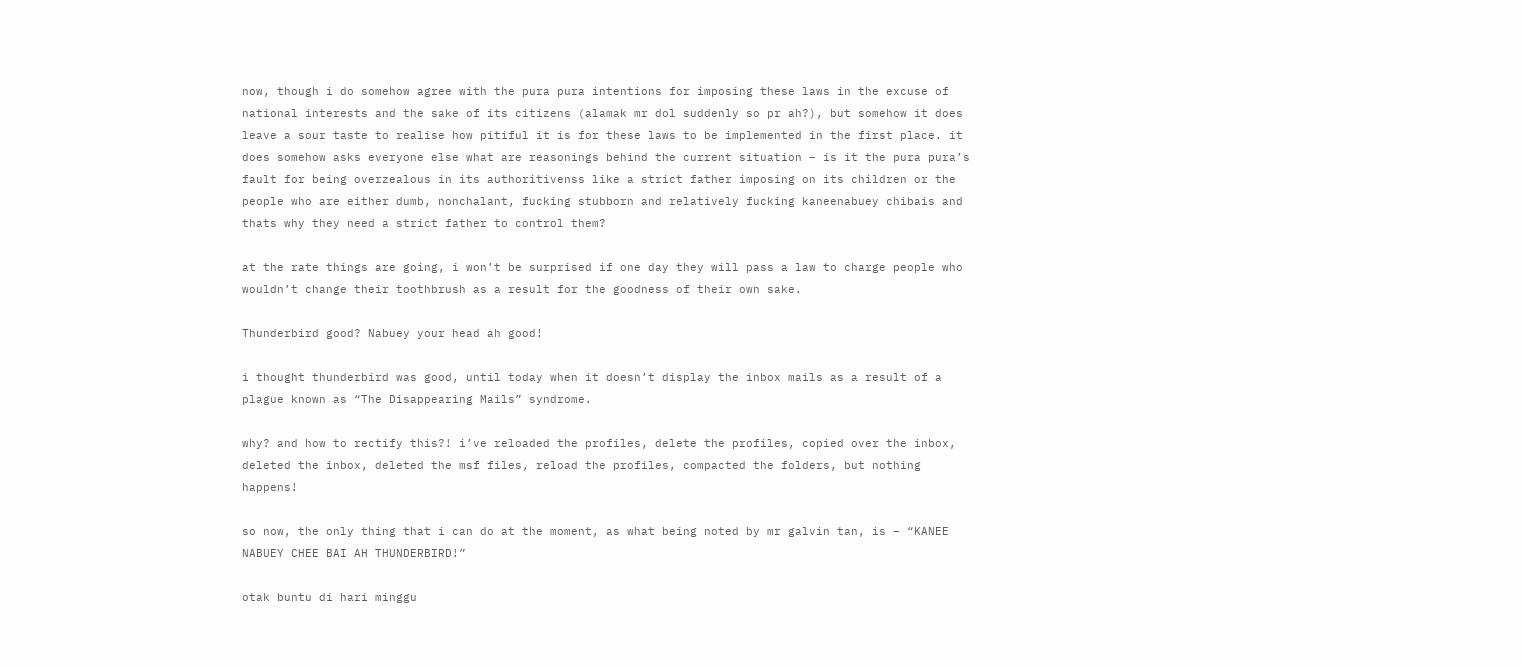now, though i do somehow agree with the pura pura intentions for imposing these laws in the excuse of national interests and the sake of its citizens (alamak mr dol suddenly so pr ah?), but somehow it does leave a sour taste to realise how pitiful it is for these laws to be implemented in the first place. it does somehow asks everyone else what are reasonings behind the current situation – is it the pura pura’s fault for being overzealous in its authoritivenss like a strict father imposing on its children or the people who are either dumb, nonchalant, fucking stubborn and relatively fucking kaneenabuey chibais and thats why they need a strict father to control them?

at the rate things are going, i won’t be surprised if one day they will pass a law to charge people who wouldn’t change their toothbrush as a result for the goodness of their own sake.

Thunderbird good? Nabuey your head ah good!

i thought thunderbird was good, until today when it doesn’t display the inbox mails as a result of a plague known as “The Disappearing Mails” syndrome.

why? and how to rectify this?! i’ve reloaded the profiles, delete the profiles, copied over the inbox, deleted the inbox, deleted the msf files, reload the profiles, compacted the folders, but nothing happens!

so now, the only thing that i can do at the moment, as what being noted by mr galvin tan, is – “KANEE NABUEY CHEE BAI AH THUNDERBIRD!”

otak buntu di hari minggu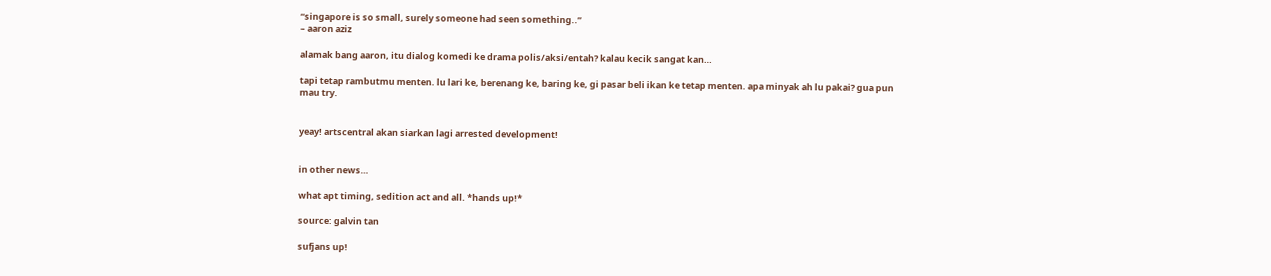“singapore is so small, surely someone had seen something..”
– aaron aziz

alamak bang aaron, itu dialog komedi ke drama polis/aksi/entah? kalau kecik sangat kan…

tapi tetap rambutmu menten. lu lari ke, berenang ke, baring ke, gi pasar beli ikan ke tetap menten. apa minyak ah lu pakai? gua pun mau try.


yeay! artscentral akan siarkan lagi arrested development!


in other news…

what apt timing, sedition act and all. *hands up!*

source: galvin tan

sufjans up!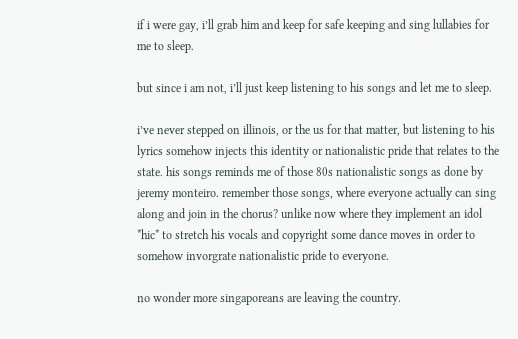if i were gay, i’ll grab him and keep for safe keeping and sing lullabies for me to sleep.

but since i am not, i’ll just keep listening to his songs and let me to sleep.

i’ve never stepped on illinois, or the us for that matter, but listening to his lyrics somehow injects this identity or nationalistic pride that relates to the state. his songs reminds me of those 80s nationalistic songs as done by jeremy monteiro. remember those songs, where everyone actually can sing along and join in the chorus? unlike now where they implement an idol *hic* to stretch his vocals and copyright some dance moves in order to somehow invorgrate nationalistic pride to everyone.

no wonder more singaporeans are leaving the country.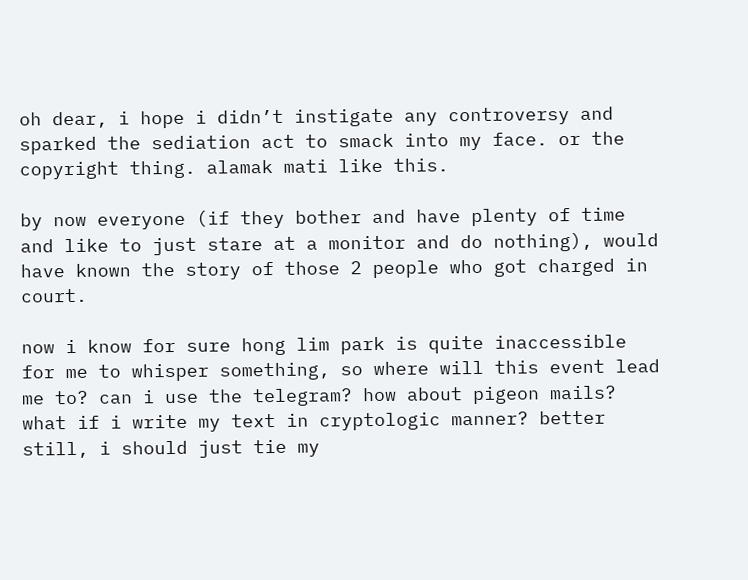oh dear, i hope i didn’t instigate any controversy and sparked the sediation act to smack into my face. or the copyright thing. alamak mati like this.

by now everyone (if they bother and have plenty of time and like to just stare at a monitor and do nothing), would have known the story of those 2 people who got charged in court.

now i know for sure hong lim park is quite inaccessible for me to whisper something, so where will this event lead me to? can i use the telegram? how about pigeon mails? what if i write my text in cryptologic manner? better still, i should just tie my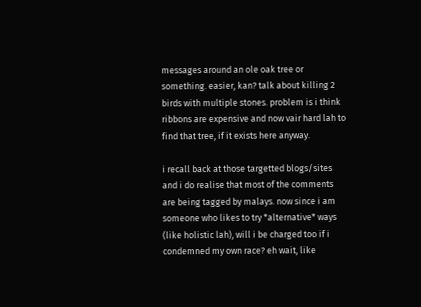messages around an ole oak tree or something. easier, kan? talk about killing 2 birds with multiple stones. problem is i think ribbons are expensive and now vair hard lah to find that tree, if it exists here anyway.

i recall back at those targetted blogs/sites and i do realise that most of the comments are being tagged by malays. now since i am someone who likes to try *alternative* ways (like holistic lah), will i be charged too if i condemned my own race? eh wait, like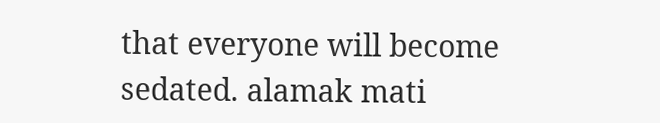that everyone will become sedated. alamak mati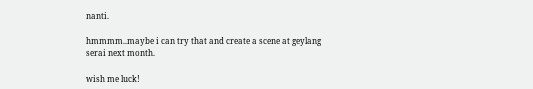nanti.

hmmmm..maybe i can try that and create a scene at geylang serai next month.

wish me luck!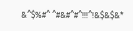&^$%#^ ^#&#^#^!!!^!&$&$&*